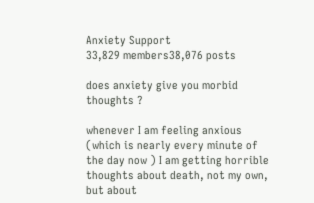Anxiety Support
33,829 members38,076 posts

does anxiety give you morbid thoughts ?

whenever I am feeling anxious (which is nearly every minute of the day now ) I am getting horrible thoughts about death, not my own, but about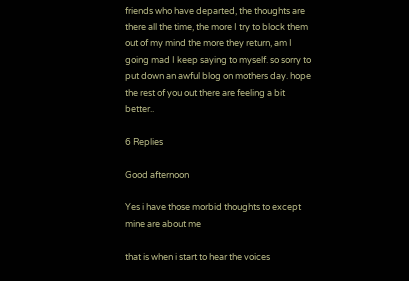friends who have departed, the thoughts are there all the time, the more I try to block them out of my mind the more they return, am I going mad I keep saying to myself. so sorry to put down an awful blog on mothers day. hope the rest of you out there are feeling a bit better..

6 Replies

Good afternoon

Yes i have those morbid thoughts to except mine are about me

that is when i start to hear the voices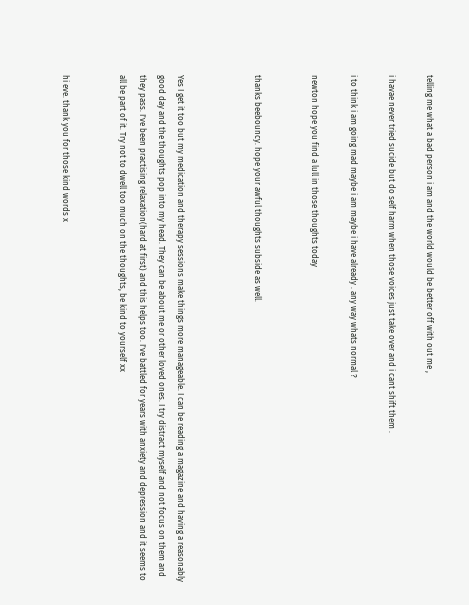telling me what a bad person i am and the world would be better off with out me ,

i havae never tried sucide but do self harm when those voices just take over and i cant shift them .

i to think i am going mad maybe i am maybe i have already . any way whats normal ?

newton hope you find a lull in those thoughts today


thanks beebouncy. hope your awful thoughts subside as well.



Yes I get it too but my medication and therapy sessions make things more manageable. I can be reading a magazine and having a reasonably good day and the thoughts pop into my head. They can be about me or other loved ones. I try distract myself and not focus on them and they pass. I've been practising relaxation(hard at first) and this helps too. I've battled for years with anxiety and depression and it seems to all be part of it. Try not to dwell too much on the thoughts, be kind to yourself xx


hi eve. thank you for those kind words x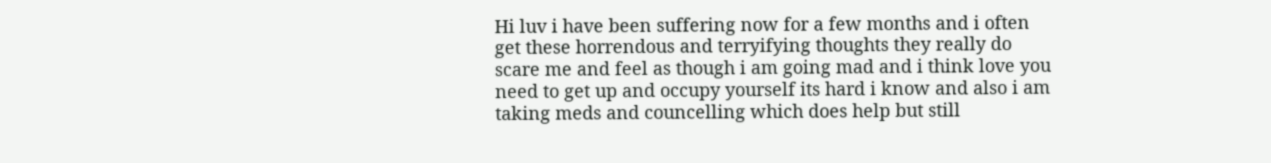Hi luv i have been suffering now for a few months and i often get these horrendous and terryifying thoughts they really do scare me and feel as though i am going mad and i think love you need to get up and occupy yourself its hard i know and also i am taking meds and councelling which does help but still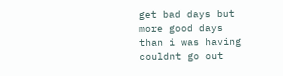get bad days but more good days than i was having couldnt go out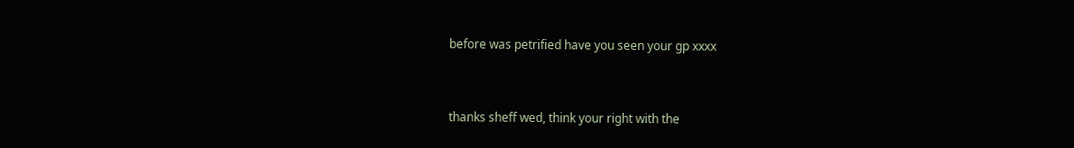before was petrified have you seen your gp xxxx


thanks sheff wed, think your right with the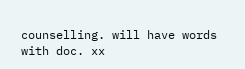counselling. will have words with doc. xx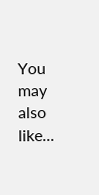You may also like...